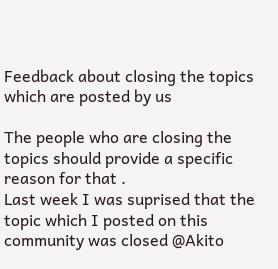Feedback about closing the topics which are posted by us

The people who are closing the topics should provide a specific reason for that .
Last week I was suprised that the topic which I posted on this community was closed @Akito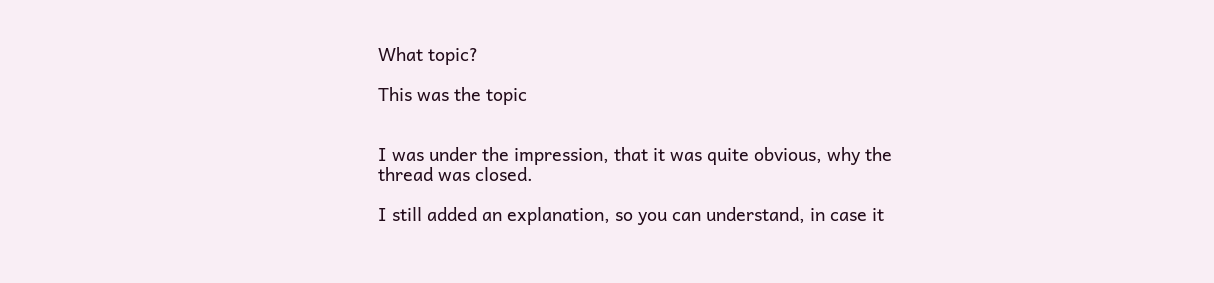What topic?

This was the topic


I was under the impression, that it was quite obvious, why the thread was closed.

I still added an explanation, so you can understand, in case it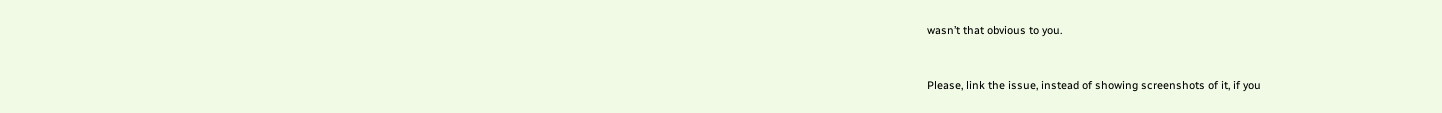wasn’t that obvious to you.


Please, link the issue, instead of showing screenshots of it, if you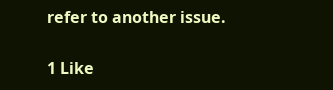refer to another issue.

1 Like